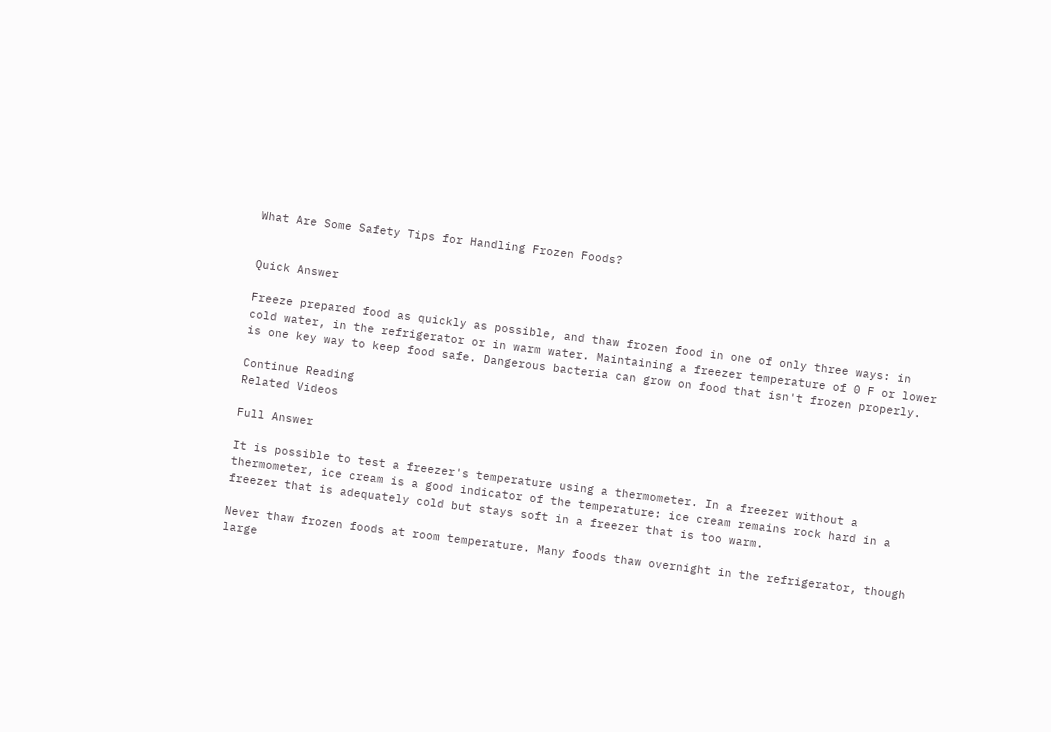What Are Some Safety Tips for Handling Frozen Foods?


Quick Answer

Freeze prepared food as quickly as possible, and thaw frozen food in one of only three ways: in cold water, in the refrigerator or in warm water. Maintaining a freezer temperature of 0 F or lower is one key way to keep food safe. Dangerous bacteria can grow on food that isn't frozen properly.

Continue Reading
Related Videos

Full Answer

It is possible to test a freezer's temperature using a thermometer. In a freezer without a thermometer, ice cream is a good indicator of the temperature: ice cream remains rock hard in a freezer that is adequately cold but stays soft in a freezer that is too warm.

Never thaw frozen foods at room temperature. Many foods thaw overnight in the refrigerator, though large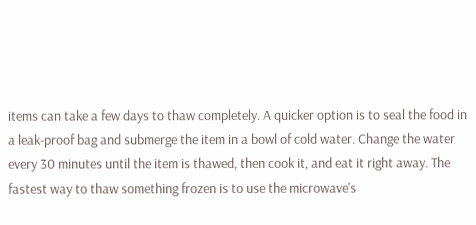items can take a few days to thaw completely. A quicker option is to seal the food in a leak-proof bag and submerge the item in a bowl of cold water. Change the water every 30 minutes until the item is thawed, then cook it, and eat it right away. The fastest way to thaw something frozen is to use the microwave's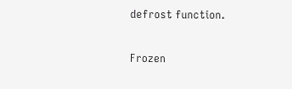defrost function.

Frozen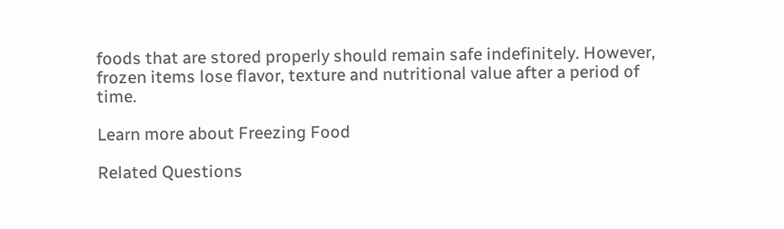foods that are stored properly should remain safe indefinitely. However, frozen items lose flavor, texture and nutritional value after a period of time.

Learn more about Freezing Food

Related Questions